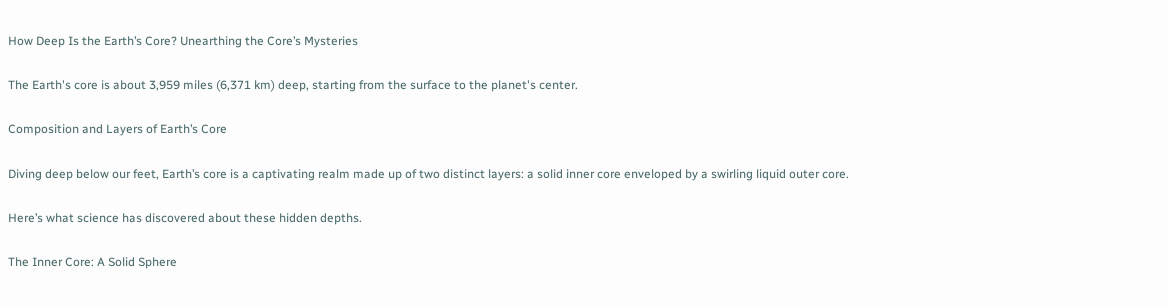How Deep Is the Earth’s Core? Unearthing the Core’s Mysteries

The Earth's core is about 3,959 miles (6,371 km) deep, starting from the surface to the planet's center.

Composition and Layers of Earth’s Core

Diving deep below our feet, Earth’s core is a captivating realm made up of two distinct layers: a solid inner core enveloped by a swirling liquid outer core.

Here’s what science has discovered about these hidden depths.

The Inner Core: A Solid Sphere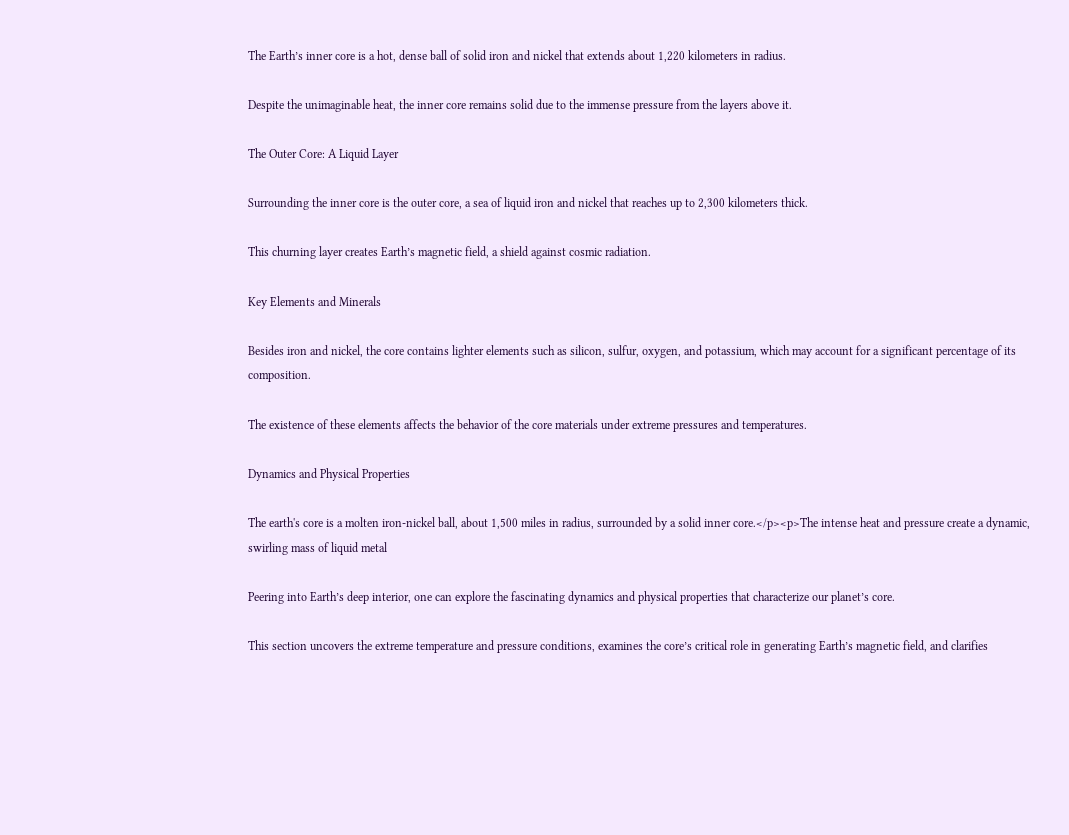The Earth’s inner core is a hot, dense ball of solid iron and nickel that extends about 1,220 kilometers in radius.

Despite the unimaginable heat, the inner core remains solid due to the immense pressure from the layers above it.

The Outer Core: A Liquid Layer

Surrounding the inner core is the outer core, a sea of liquid iron and nickel that reaches up to 2,300 kilometers thick.

This churning layer creates Earth’s magnetic field, a shield against cosmic radiation.

Key Elements and Minerals

Besides iron and nickel, the core contains lighter elements such as silicon, sulfur, oxygen, and potassium, which may account for a significant percentage of its composition.

The existence of these elements affects the behavior of the core materials under extreme pressures and temperatures.

Dynamics and Physical Properties

The earth's core is a molten iron-nickel ball, about 1,500 miles in radius, surrounded by a solid inner core.</p><p>The intense heat and pressure create a dynamic, swirling mass of liquid metal

Peering into Earth’s deep interior, one can explore the fascinating dynamics and physical properties that characterize our planet’s core.

This section uncovers the extreme temperature and pressure conditions, examines the core’s critical role in generating Earth’s magnetic field, and clarifies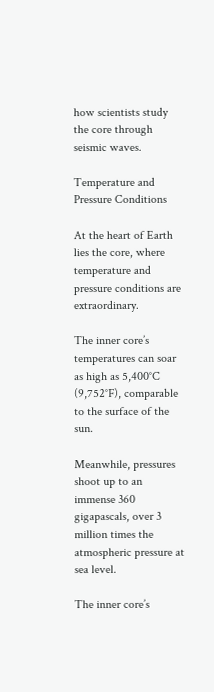how scientists study the core through seismic waves.

Temperature and Pressure Conditions

At the heart of Earth lies the core, where temperature and pressure conditions are extraordinary.

The inner core’s temperatures can soar as high as 5,400°C (9,752°F), comparable to the surface of the sun.

Meanwhile, pressures shoot up to an immense 360 gigapascals, over 3 million times the atmospheric pressure at sea level.

The inner core’s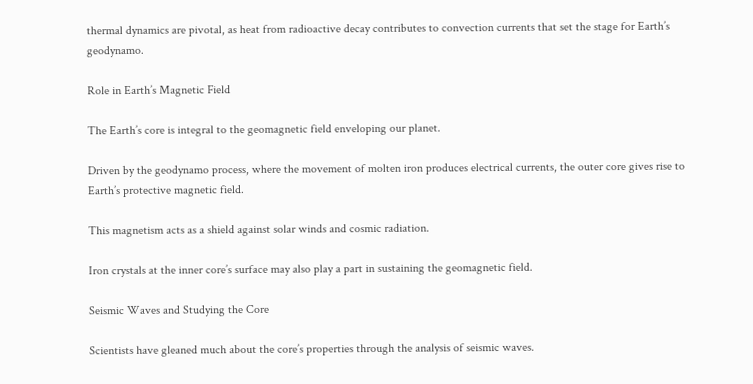thermal dynamics are pivotal, as heat from radioactive decay contributes to convection currents that set the stage for Earth’s geodynamo.

Role in Earth’s Magnetic Field

The Earth’s core is integral to the geomagnetic field enveloping our planet.

Driven by the geodynamo process, where the movement of molten iron produces electrical currents, the outer core gives rise to Earth’s protective magnetic field.

This magnetism acts as a shield against solar winds and cosmic radiation.

Iron crystals at the inner core’s surface may also play a part in sustaining the geomagnetic field.

Seismic Waves and Studying the Core

Scientists have gleaned much about the core’s properties through the analysis of seismic waves.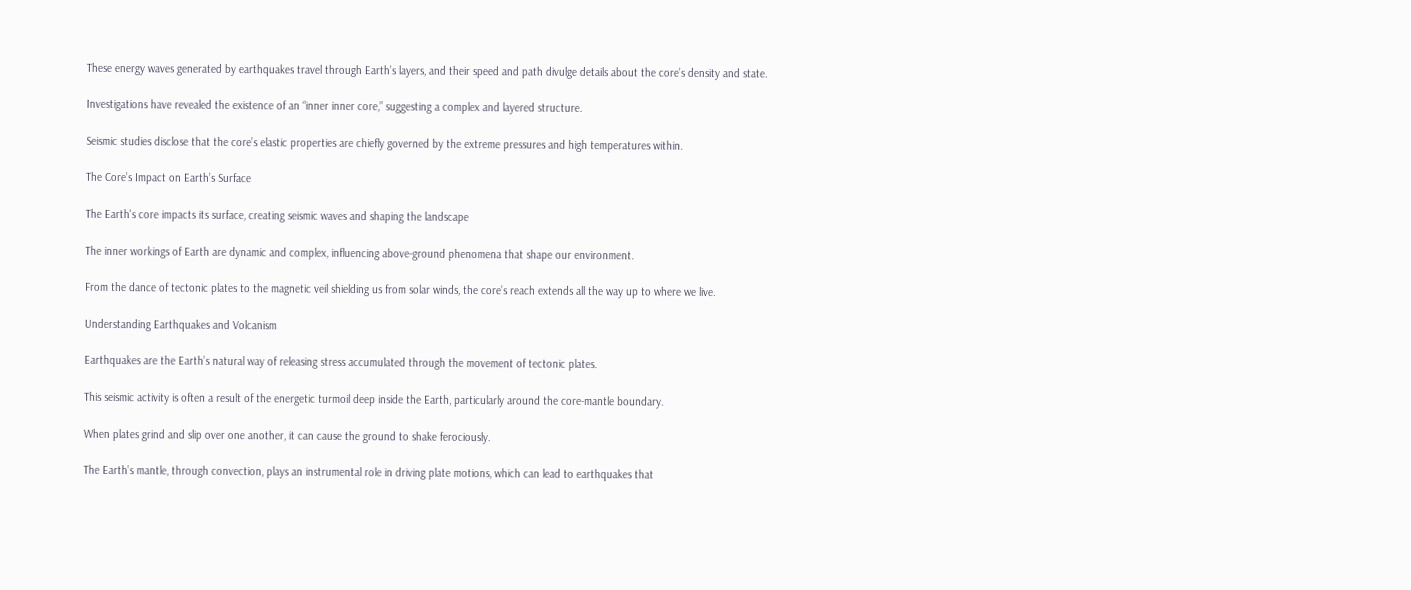These energy waves generated by earthquakes travel through Earth’s layers, and their speed and path divulge details about the core’s density and state.

Investigations have revealed the existence of an “inner inner core,” suggesting a complex and layered structure.

Seismic studies disclose that the core’s elastic properties are chiefly governed by the extreme pressures and high temperatures within.

The Core’s Impact on Earth’s Surface

The Earth's core impacts its surface, creating seismic waves and shaping the landscape

The inner workings of Earth are dynamic and complex, influencing above-ground phenomena that shape our environment.

From the dance of tectonic plates to the magnetic veil shielding us from solar winds, the core’s reach extends all the way up to where we live.

Understanding Earthquakes and Volcanism

Earthquakes are the Earth’s natural way of releasing stress accumulated through the movement of tectonic plates.

This seismic activity is often a result of the energetic turmoil deep inside the Earth, particularly around the core-mantle boundary.

When plates grind and slip over one another, it can cause the ground to shake ferociously.

The Earth’s mantle, through convection, plays an instrumental role in driving plate motions, which can lead to earthquakes that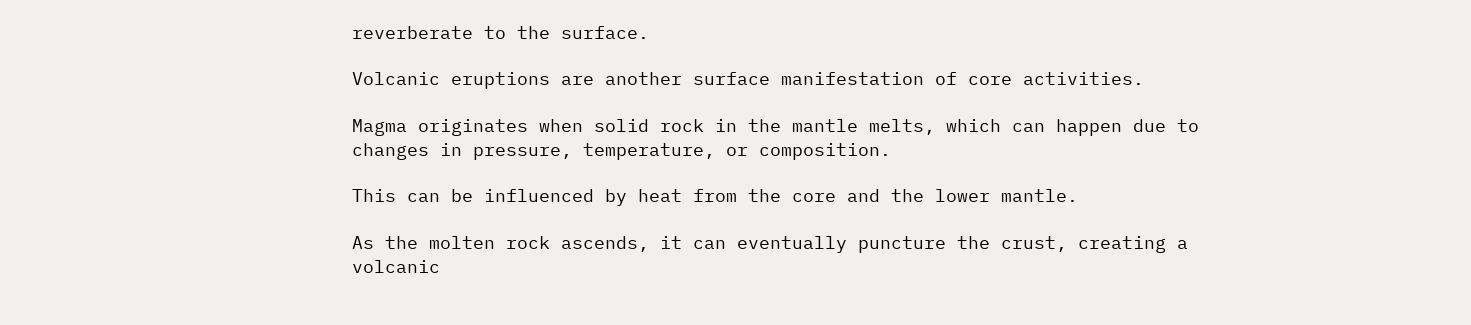reverberate to the surface.

Volcanic eruptions are another surface manifestation of core activities.

Magma originates when solid rock in the mantle melts, which can happen due to changes in pressure, temperature, or composition.

This can be influenced by heat from the core and the lower mantle.

As the molten rock ascends, it can eventually puncture the crust, creating a volcanic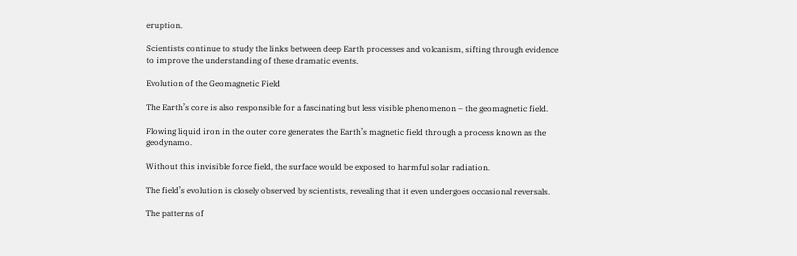eruption.

Scientists continue to study the links between deep Earth processes and volcanism, sifting through evidence to improve the understanding of these dramatic events.

Evolution of the Geomagnetic Field

The Earth’s core is also responsible for a fascinating but less visible phenomenon – the geomagnetic field.

Flowing liquid iron in the outer core generates the Earth’s magnetic field through a process known as the geodynamo.

Without this invisible force field, the surface would be exposed to harmful solar radiation.

The field’s evolution is closely observed by scientists, revealing that it even undergoes occasional reversals.

The patterns of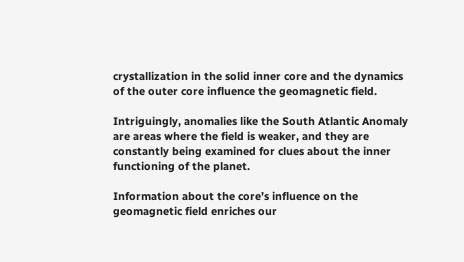crystallization in the solid inner core and the dynamics of the outer core influence the geomagnetic field.

Intriguingly, anomalies like the South Atlantic Anomaly are areas where the field is weaker, and they are constantly being examined for clues about the inner functioning of the planet.

Information about the core’s influence on the geomagnetic field enriches our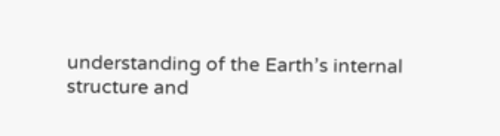understanding of the Earth’s internal structure and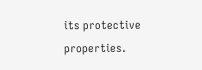its protective properties.